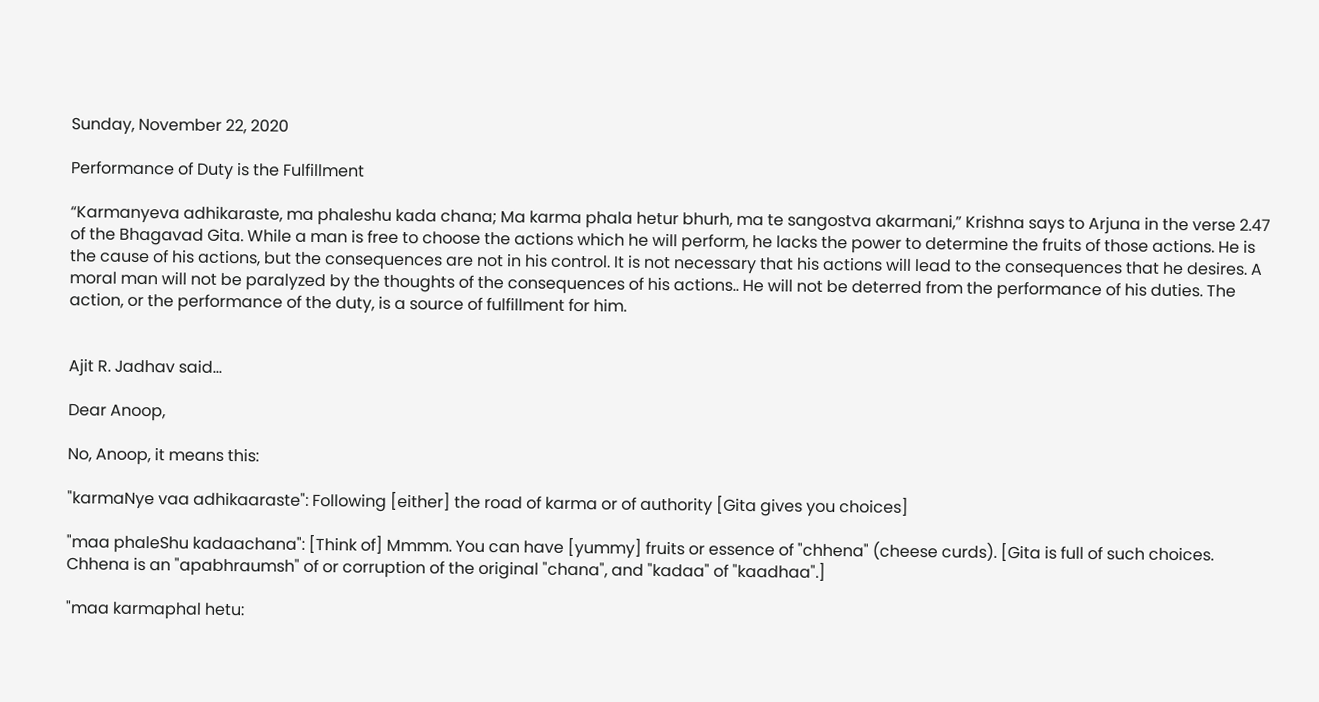Sunday, November 22, 2020

Performance of Duty is the Fulfillment

“Karmanyeva adhikaraste, ma phaleshu kada chana; Ma karma phala hetur bhurh, ma te sangostva akarmani,” Krishna says to Arjuna in the verse 2.47 of the Bhagavad Gita. While a man is free to choose the actions which he will perform, he lacks the power to determine the fruits of those actions. He is the cause of his actions, but the consequences are not in his control. It is not necessary that his actions will lead to the consequences that he desires. A moral man will not be paralyzed by the thoughts of the consequences of his actions.. He will not be deterred from the performance of his duties. The action, or the performance of the duty, is a source of fulfillment for him.


Ajit R. Jadhav said...

Dear Anoop,

No, Anoop, it means this:

"karmaNye vaa adhikaaraste": Following [either] the road of karma or of authority [Gita gives you choices]

"maa phaleShu kadaachana": [Think of] Mmmm. You can have [yummy] fruits or essence of "chhena" (cheese curds). [Gita is full of such choices. Chhena is an "apabhraumsh" of or corruption of the original "chana", and "kadaa" of "kaadhaa".]

"maa karmaphal hetu: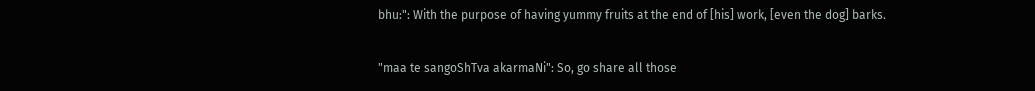bhu:": With the purpose of having yummy fruits at the end of [his] work, [even the dog] barks.

"maa te sangoShTva akarmaNi": So, go share all those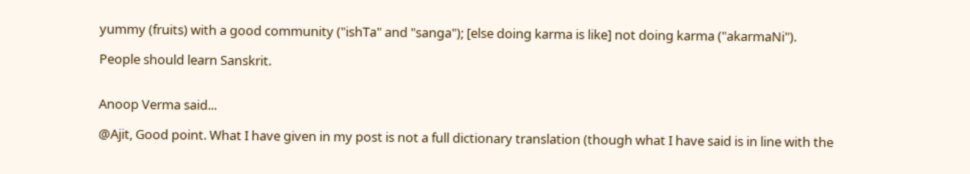yummy (fruits) with a good community ("ishTa" and "sanga"); [else doing karma is like] not doing karma ("akarmaNi").

People should learn Sanskrit.


Anoop Verma said...

@Ajit, Good point. What I have given in my post is not a full dictionary translation (though what I have said is in line with the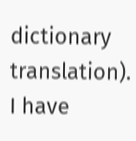dictionary translation). I have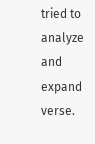tried to analyze and expand verse.